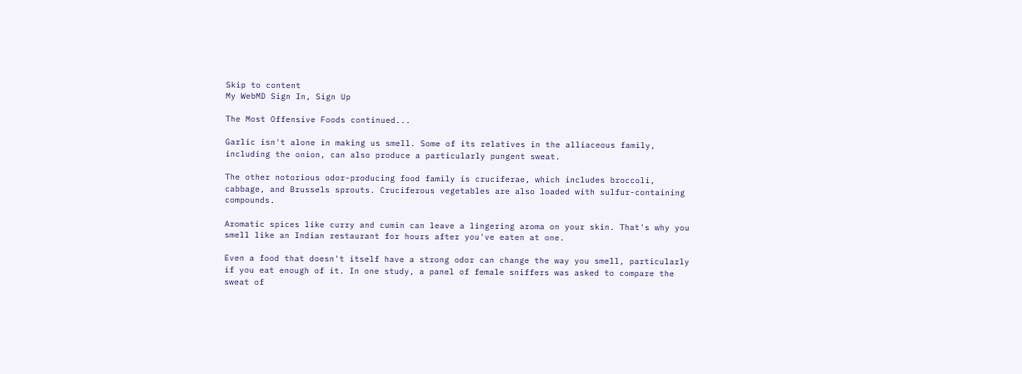Skip to content
My WebMD Sign In, Sign Up

The Most Offensive Foods continued...

Garlic isn't alone in making us smell. Some of its relatives in the alliaceous family, including the onion, can also produce a particularly pungent sweat.

The other notorious odor-producing food family is cruciferae, which includes broccoli, cabbage, and Brussels sprouts. Cruciferous vegetables are also loaded with sulfur-containing compounds.

Aromatic spices like curry and cumin can leave a lingering aroma on your skin. That's why you smell like an Indian restaurant for hours after you've eaten at one.

Even a food that doesn't itself have a strong odor can change the way you smell, particularly if you eat enough of it. In one study, a panel of female sniffers was asked to compare the sweat of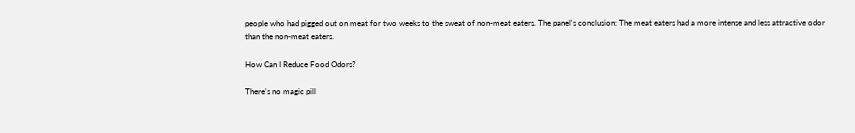people who had pigged out on meat for two weeks to the sweat of non-meat eaters. The panel's conclusion: The meat eaters had a more intense and less attractive odor than the non-meat eaters.

How Can I Reduce Food Odors?

There's no magic pill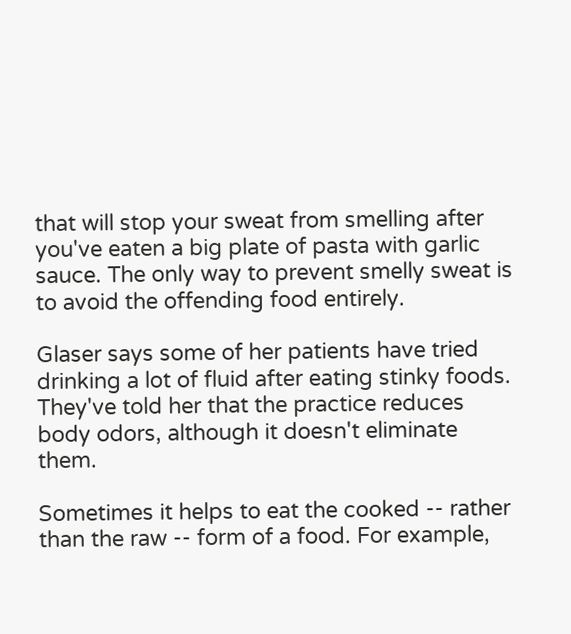that will stop your sweat from smelling after you've eaten a big plate of pasta with garlic sauce. The only way to prevent smelly sweat is to avoid the offending food entirely.

Glaser says some of her patients have tried drinking a lot of fluid after eating stinky foods. They've told her that the practice reduces body odors, although it doesn't eliminate them.

Sometimes it helps to eat the cooked -- rather than the raw -- form of a food. For example,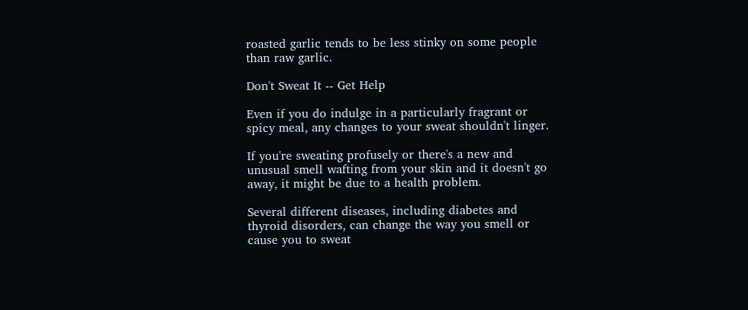roasted garlic tends to be less stinky on some people than raw garlic.

Don't Sweat It -- Get Help

Even if you do indulge in a particularly fragrant or spicy meal, any changes to your sweat shouldn't linger.

If you're sweating profusely or there's a new and unusual smell wafting from your skin and it doesn't go away, it might be due to a health problem.

Several different diseases, including diabetes and thyroid disorders, can change the way you smell or cause you to sweat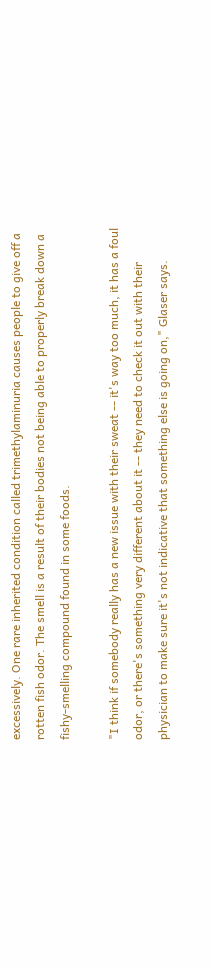excessively. One rare inherited condition called trimethylaminuria causes people to give off a rotten fish odor. The smell is a result of their bodies not being able to properly break down a fishy-smelling compound found in some foods.

"I think if somebody really has a new issue with their sweat -- it's way too much, it has a foul odor, or there's something very different about it -- they need to check it out with their physician to make sure it's not indicative that something else is going on," Glaser says.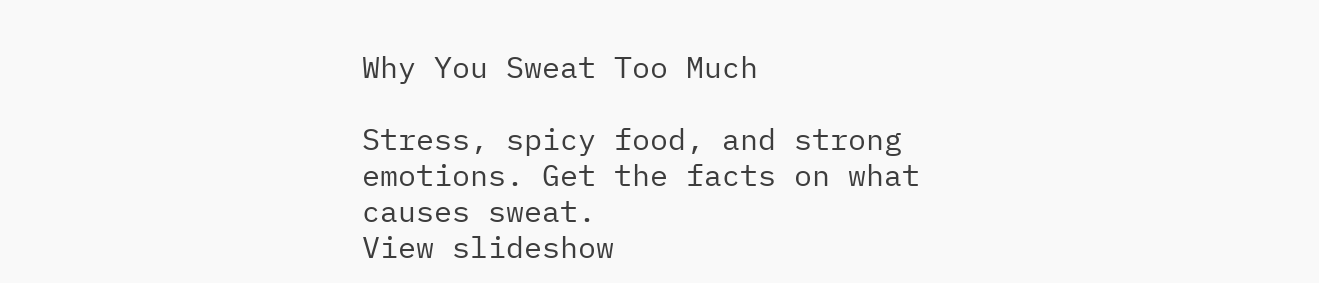Why You Sweat Too Much

Stress, spicy food, and strong emotions. Get the facts on what causes sweat.
View slideshow